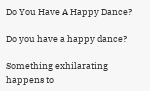Do You Have A Happy Dance?

Do you have a happy dance?

Something exhilarating happens to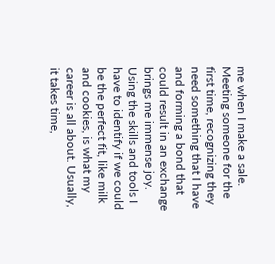me when I make a sale. Meeting someone for the first time, recognizing they need something that I have and forming a bond that could result in an exchange brings me immense joy. Using the skills and tools I have to identify if we could be the perfect fit, like milk and cookies, is what my career is all about. Usually, it takes time,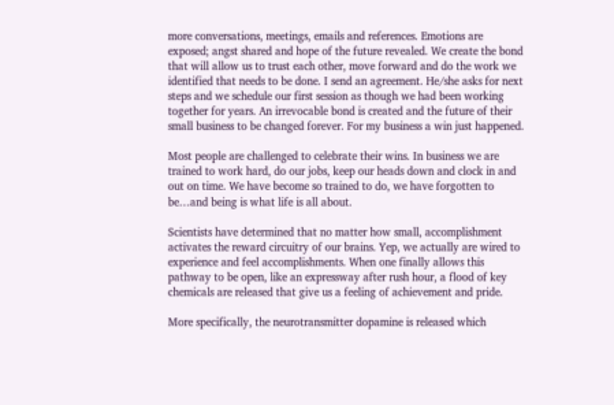more conversations, meetings, emails and references. Emotions are exposed; angst shared and hope of the future revealed. We create the bond that will allow us to trust each other, move forward and do the work we identified that needs to be done. I send an agreement. He/she asks for next steps and we schedule our first session as though we had been working together for years. An irrevocable bond is created and the future of their small business to be changed forever. For my business a win just happened.

Most people are challenged to celebrate their wins. In business we are trained to work hard, do our jobs, keep our heads down and clock in and out on time. We have become so trained to do, we have forgotten to be…and being is what life is all about.

Scientists have determined that no matter how small, accomplishment activates the reward circuitry of our brains. Yep, we actually are wired to experience and feel accomplishments. When one finally allows this pathway to be open, like an expressway after rush hour, a flood of key chemicals are released that give us a feeling of achievement and pride.

More specifically, the neurotransmitter dopamine is released which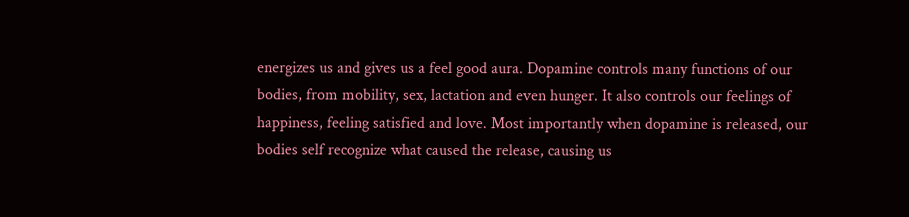energizes us and gives us a feel good aura. Dopamine controls many functions of our bodies, from mobility, sex, lactation and even hunger. It also controls our feelings of happiness, feeling satisfied and love. Most importantly when dopamine is released, our bodies self recognize what caused the release, causing us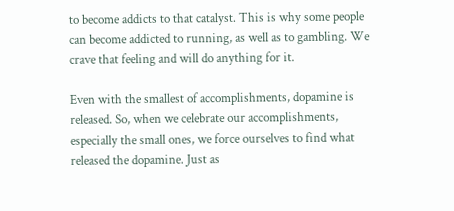to become addicts to that catalyst. This is why some people can become addicted to running, as well as to gambling. We crave that feeling and will do anything for it.

Even with the smallest of accomplishments, dopamine is released. So, when we celebrate our accomplishments, especially the small ones, we force ourselves to find what released the dopamine. Just as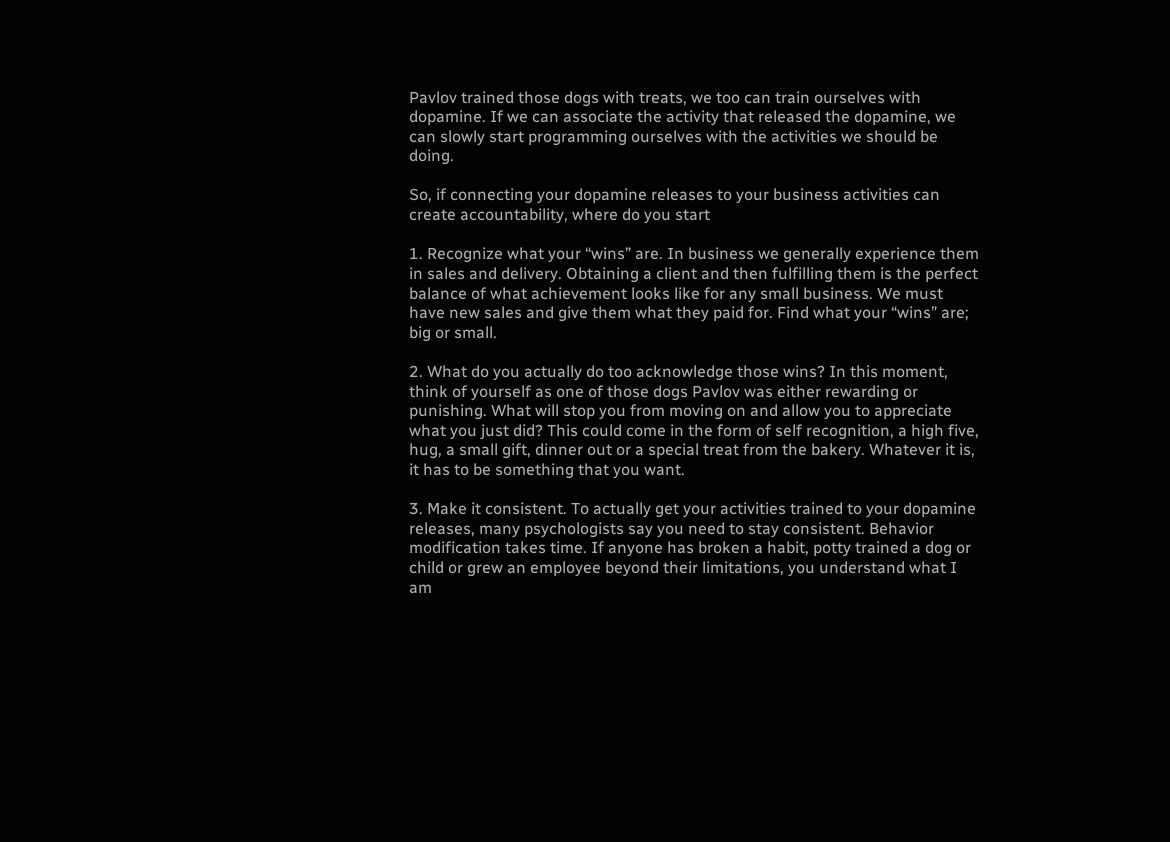Pavlov trained those dogs with treats, we too can train ourselves with dopamine. If we can associate the activity that released the dopamine, we can slowly start programming ourselves with the activities we should be doing.

So, if connecting your dopamine releases to your business activities can create accountability, where do you start

1. Recognize what your “wins” are. In business we generally experience them in sales and delivery. Obtaining a client and then fulfilling them is the perfect balance of what achievement looks like for any small business. We must have new sales and give them what they paid for. Find what your “wins” are; big or small.

2. What do you actually do too acknowledge those wins? In this moment, think of yourself as one of those dogs Pavlov was either rewarding or punishing. What will stop you from moving on and allow you to appreciate what you just did? This could come in the form of self recognition, a high five, hug, a small gift, dinner out or a special treat from the bakery. Whatever it is, it has to be something that you want.

3. Make it consistent. To actually get your activities trained to your dopamine releases, many psychologists say you need to stay consistent. Behavior modification takes time. If anyone has broken a habit, potty trained a dog or child or grew an employee beyond their limitations, you understand what I am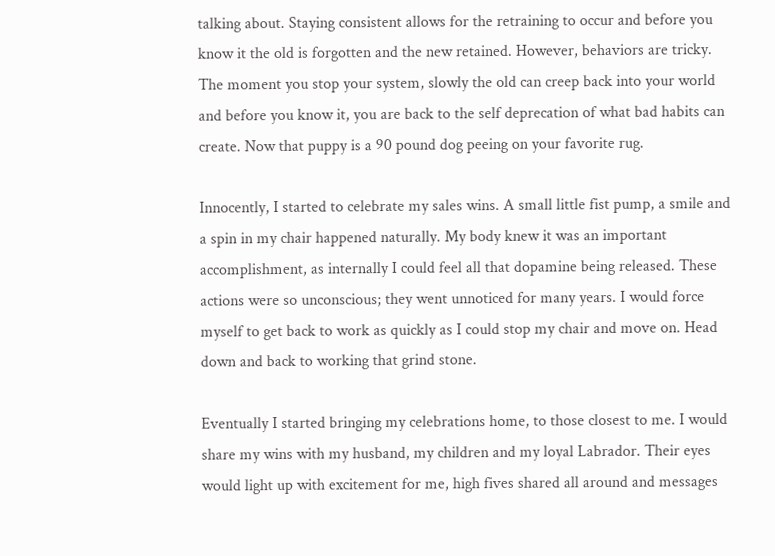talking about. Staying consistent allows for the retraining to occur and before you know it the old is forgotten and the new retained. However, behaviors are tricky. The moment you stop your system, slowly the old can creep back into your world and before you know it, you are back to the self deprecation of what bad habits can create. Now that puppy is a 90 pound dog peeing on your favorite rug.

Innocently, I started to celebrate my sales wins. A small little fist pump, a smile and a spin in my chair happened naturally. My body knew it was an important accomplishment, as internally I could feel all that dopamine being released. These actions were so unconscious; they went unnoticed for many years. I would force myself to get back to work as quickly as I could stop my chair and move on. Head down and back to working that grind stone.

Eventually I started bringing my celebrations home, to those closest to me. I would share my wins with my husband, my children and my loyal Labrador. Their eyes would light up with excitement for me, high fives shared all around and messages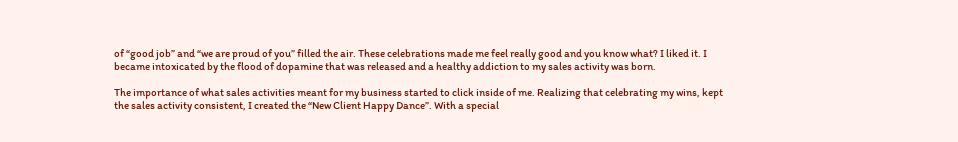of “good job” and “we are proud of you” filled the air. These celebrations made me feel really good and you know what? I liked it. I became intoxicated by the flood of dopamine that was released and a healthy addiction to my sales activity was born.

The importance of what sales activities meant for my business started to click inside of me. Realizing that celebrating my wins, kept the sales activity consistent, I created the “New Client Happy Dance”. With a special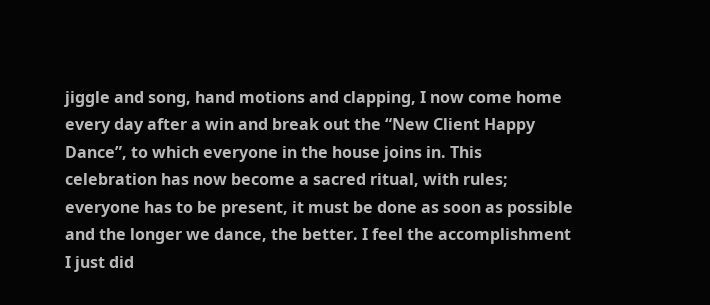jiggle and song, hand motions and clapping, I now come home every day after a win and break out the “New Client Happy Dance”, to which everyone in the house joins in. This celebration has now become a sacred ritual, with rules; everyone has to be present, it must be done as soon as possible and the longer we dance, the better. I feel the accomplishment I just did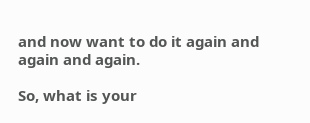and now want to do it again and again and again.

So, what is your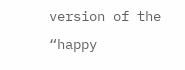version of the “happy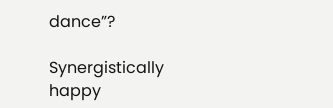dance”?

Synergistically happy